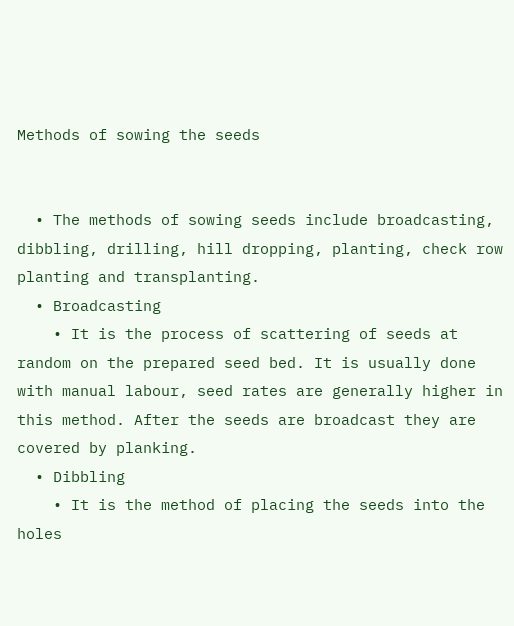Methods of sowing the seeds


  • The methods of sowing seeds include broadcasting, dibbling, drilling, hill dropping, planting, check row planting and transplanting.
  • Broadcasting
    • It is the process of scattering of seeds at random on the prepared seed bed. It is usually done with manual labour, seed rates are generally higher in this method. After the seeds are broadcast they are covered by planking.
  • Dibbling
    • It is the method of placing the seeds into the holes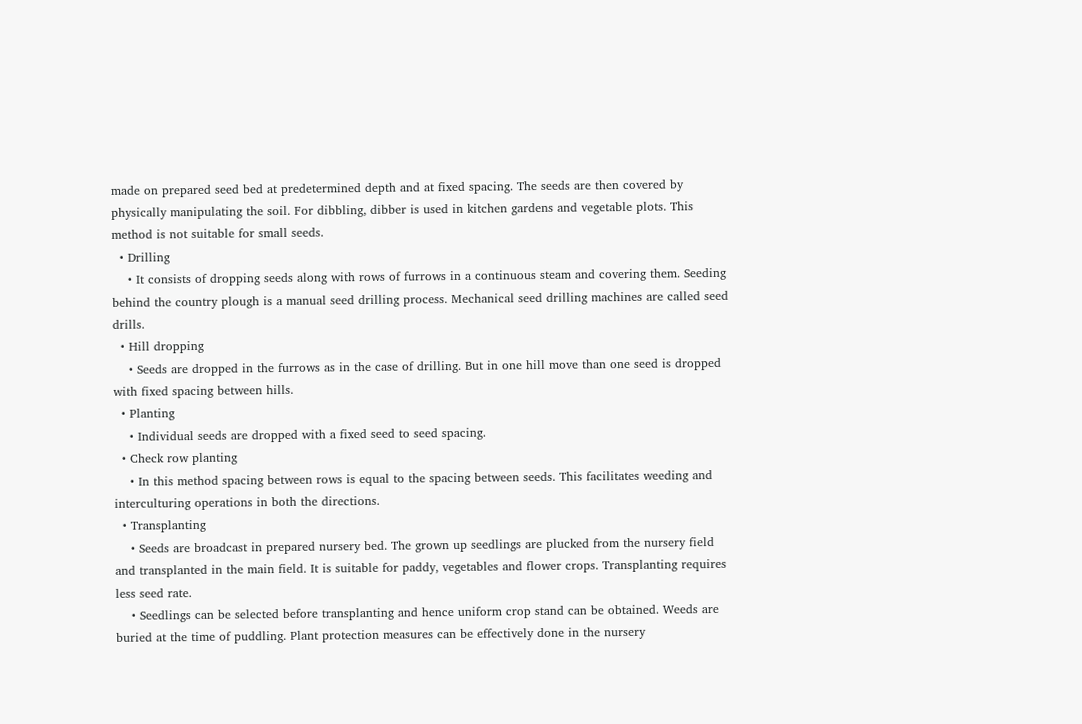made on prepared seed bed at predetermined depth and at fixed spacing. The seeds are then covered by physically manipulating the soil. For dibbling, dibber is used in kitchen gardens and vegetable plots. This method is not suitable for small seeds.
  • Drilling
    • It consists of dropping seeds along with rows of furrows in a continuous steam and covering them. Seeding behind the country plough is a manual seed drilling process. Mechanical seed drilling machines are called seed drills.
  • Hill dropping
    • Seeds are dropped in the furrows as in the case of drilling. But in one hill move than one seed is dropped with fixed spacing between hills.
  • Planting
    • Individual seeds are dropped with a fixed seed to seed spacing.
  • Check row planting
    • In this method spacing between rows is equal to the spacing between seeds. This facilitates weeding and interculturing operations in both the directions.
  • Transplanting
    • Seeds are broadcast in prepared nursery bed. The grown up seedlings are plucked from the nursery field and transplanted in the main field. It is suitable for paddy, vegetables and flower crops. Transplanting requires less seed rate.
    • Seedlings can be selected before transplanting and hence uniform crop stand can be obtained. Weeds are buried at the time of puddling. Plant protection measures can be effectively done in the nursery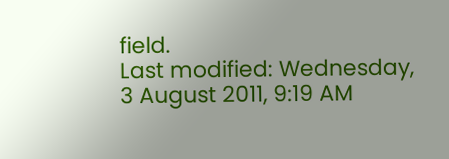field.
Last modified: Wednesday, 3 August 2011, 9:19 AM